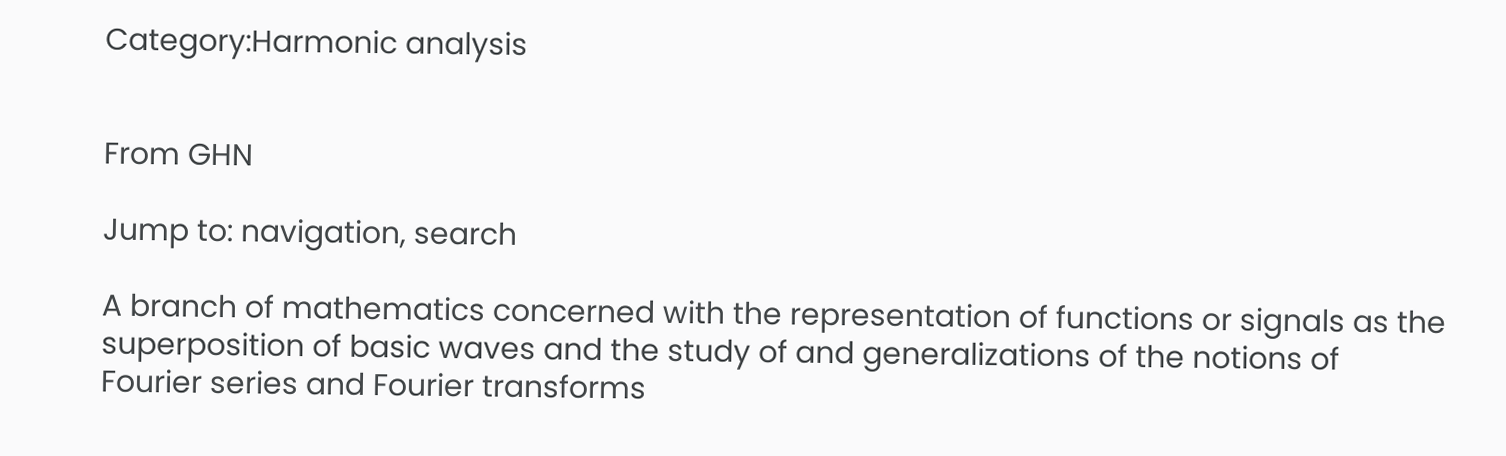Category:Harmonic analysis


From GHN

Jump to: navigation, search

A branch of mathematics concerned with the representation of functions or signals as the superposition of basic waves and the study of and generalizations of the notions of Fourier series and Fourier transforms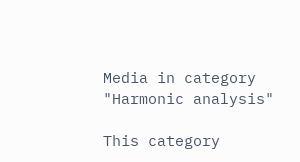Media in category "Harmonic analysis"

This category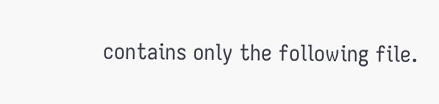contains only the following file.